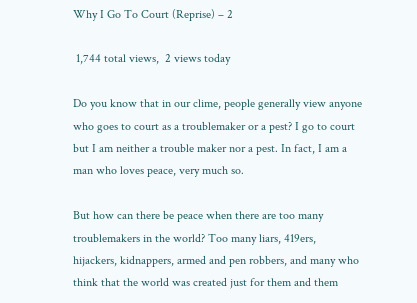Why I Go To Court (Reprise) – 2

 1,744 total views,  2 views today

Do you know that in our clime, people generally view anyone who goes to court as a troublemaker or a pest? I go to court but I am neither a trouble maker nor a pest. In fact, I am a man who loves peace, very much so.

But how can there be peace when there are too many troublemakers in the world? Too many liars, 419ers, hijackers, kidnappers, armed and pen robbers, and many who think that the world was created just for them and them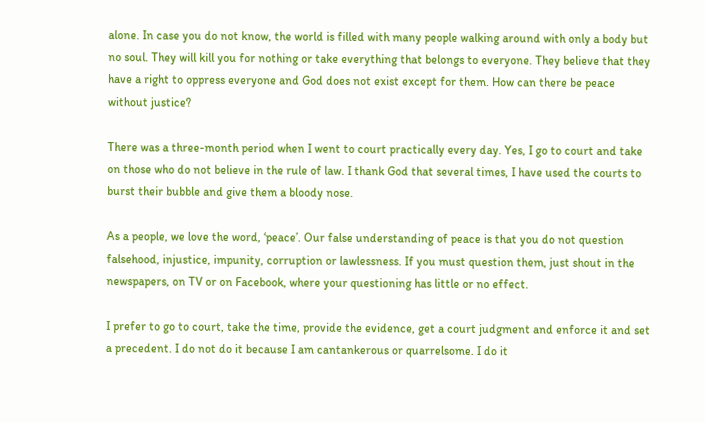alone. In case you do not know, the world is filled with many people walking around with only a body but no soul. They will kill you for nothing or take everything that belongs to everyone. They believe that they have a right to oppress everyone and God does not exist except for them. How can there be peace without justice?

There was a three-month period when I went to court practically every day. Yes, I go to court and take on those who do not believe in the rule of law. I thank God that several times, I have used the courts to burst their bubble and give them a bloody nose.

As a people, we love the word, ‘peace’. Our false understanding of peace is that you do not question falsehood, injustice, impunity, corruption or lawlessness. If you must question them, just shout in the newspapers, on TV or on Facebook, where your questioning has little or no effect.

I prefer to go to court, take the time, provide the evidence, get a court judgment and enforce it and set a precedent. I do not do it because I am cantankerous or quarrelsome. I do it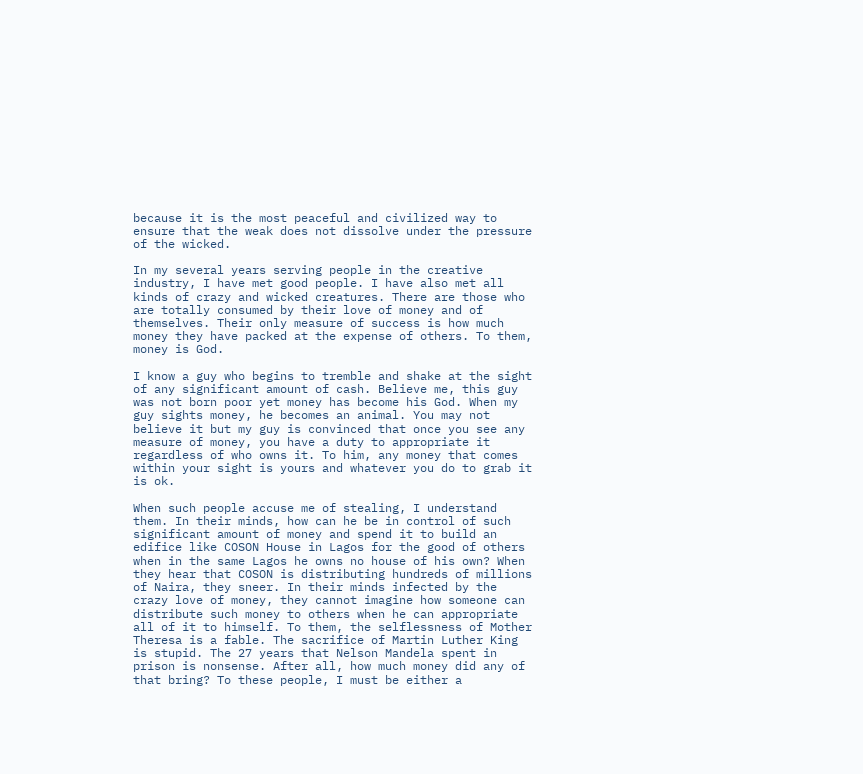because it is the most peaceful and civilized way to ensure that the weak does not dissolve under the pressure of the wicked.

In my several years serving people in the creative industry, I have met good people. I have also met all kinds of crazy and wicked creatures. There are those who are totally consumed by their love of money and of themselves. Their only measure of success is how much money they have packed at the expense of others. To them, money is God.

I know a guy who begins to tremble and shake at the sight of any significant amount of cash. Believe me, this guy was not born poor yet money has become his God. When my guy sights money, he becomes an animal. You may not believe it but my guy is convinced that once you see any measure of money, you have a duty to appropriate it regardless of who owns it. To him, any money that comes within your sight is yours and whatever you do to grab it is ok.

When such people accuse me of stealing, I understand them. In their minds, how can he be in control of such significant amount of money and spend it to build an edifice like COSON House in Lagos for the good of others when in the same Lagos he owns no house of his own? When they hear that COSON is distributing hundreds of millions of Naira, they sneer. In their minds infected by the crazy love of money, they cannot imagine how someone can distribute such money to others when he can appropriate all of it to himself. To them, the selflessness of Mother Theresa is a fable. The sacrifice of Martin Luther King is stupid. The 27 years that Nelson Mandela spent in prison is nonsense. After all, how much money did any of that bring? To these people, I must be either a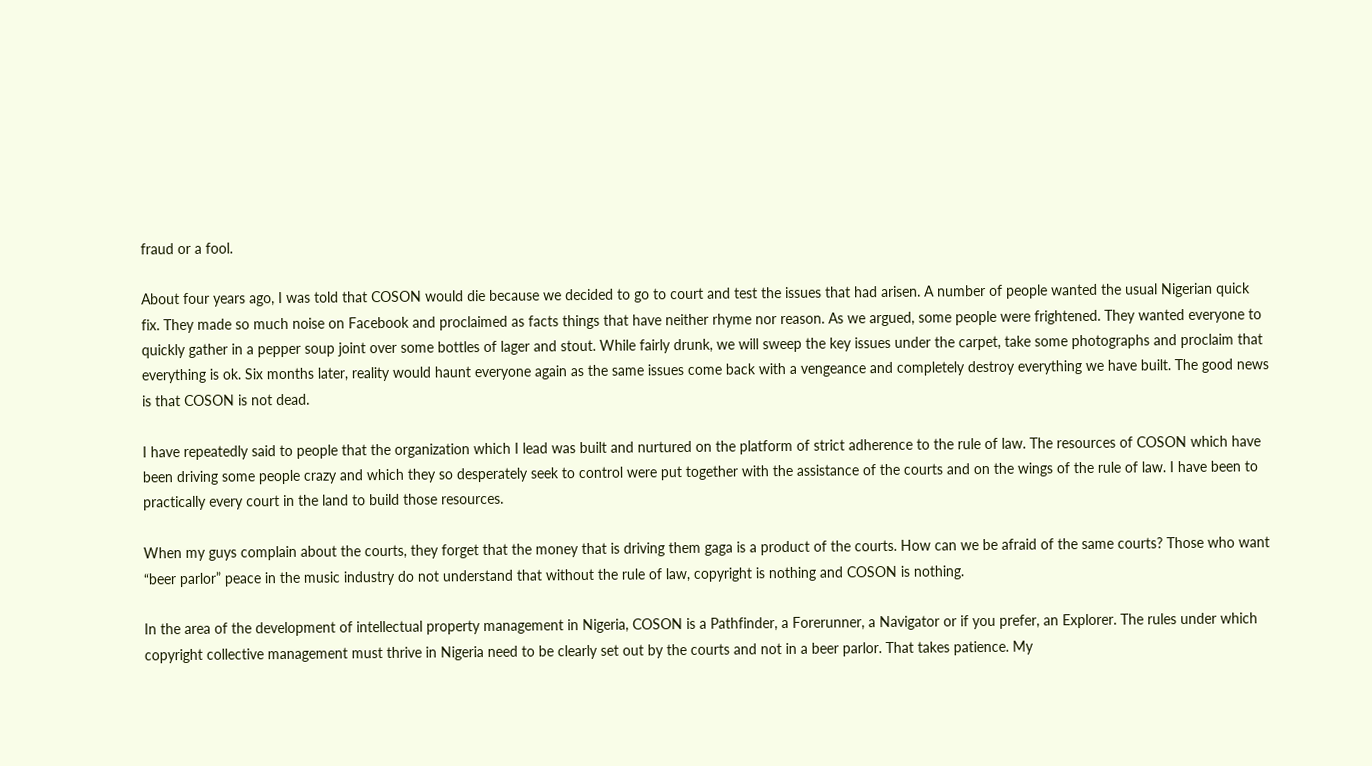fraud or a fool.

About four years ago, I was told that COSON would die because we decided to go to court and test the issues that had arisen. A number of people wanted the usual Nigerian quick fix. They made so much noise on Facebook and proclaimed as facts things that have neither rhyme nor reason. As we argued, some people were frightened. They wanted everyone to quickly gather in a pepper soup joint over some bottles of lager and stout. While fairly drunk, we will sweep the key issues under the carpet, take some photographs and proclaim that everything is ok. Six months later, reality would haunt everyone again as the same issues come back with a vengeance and completely destroy everything we have built. The good news is that COSON is not dead.

I have repeatedly said to people that the organization which I lead was built and nurtured on the platform of strict adherence to the rule of law. The resources of COSON which have been driving some people crazy and which they so desperately seek to control were put together with the assistance of the courts and on the wings of the rule of law. I have been to practically every court in the land to build those resources.

When my guys complain about the courts, they forget that the money that is driving them gaga is a product of the courts. How can we be afraid of the same courts? Those who want “beer parlor” peace in the music industry do not understand that without the rule of law, copyright is nothing and COSON is nothing.

In the area of the development of intellectual property management in Nigeria, COSON is a Pathfinder, a Forerunner, a Navigator or if you prefer, an Explorer. The rules under which copyright collective management must thrive in Nigeria need to be clearly set out by the courts and not in a beer parlor. That takes patience. My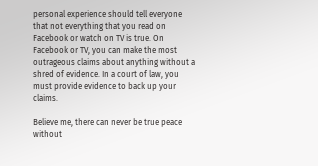personal experience should tell everyone that not everything that you read on Facebook or watch on TV is true. On Facebook or TV, you can make the most outrageous claims about anything without a shred of evidence. In a court of law, you must provide evidence to back up your claims.

Believe me, there can never be true peace without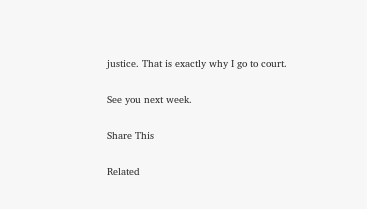justice. That is exactly why I go to court.

See you next week.

Share This

Related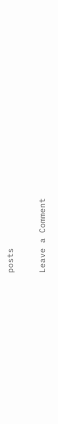posts

Leave a Comment